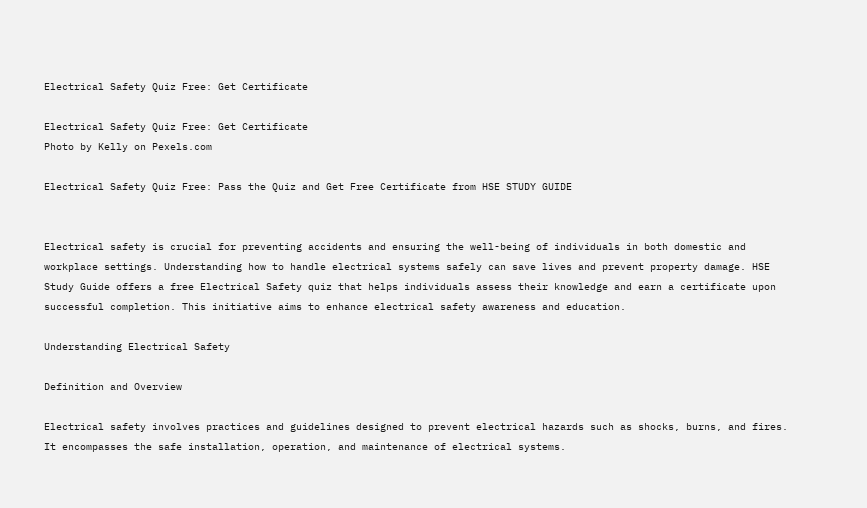Electrical Safety Quiz Free: Get Certificate

Electrical Safety Quiz Free: Get Certificate
Photo by Kelly on Pexels.com

Electrical Safety Quiz Free: Pass the Quiz and Get Free Certificate from HSE STUDY GUIDE


Electrical safety is crucial for preventing accidents and ensuring the well-being of individuals in both domestic and workplace settings. Understanding how to handle electrical systems safely can save lives and prevent property damage. HSE Study Guide offers a free Electrical Safety quiz that helps individuals assess their knowledge and earn a certificate upon successful completion. This initiative aims to enhance electrical safety awareness and education.

Understanding Electrical Safety

Definition and Overview

Electrical safety involves practices and guidelines designed to prevent electrical hazards such as shocks, burns, and fires. It encompasses the safe installation, operation, and maintenance of electrical systems.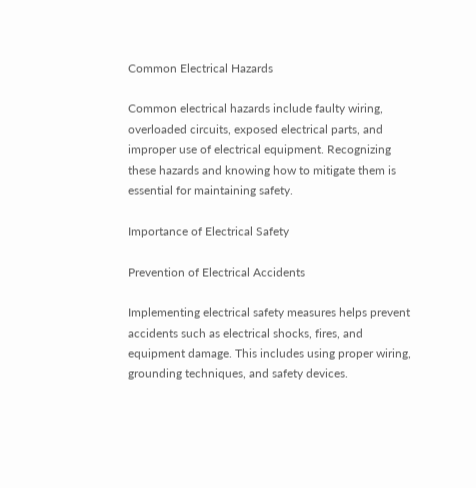Common Electrical Hazards

Common electrical hazards include faulty wiring, overloaded circuits, exposed electrical parts, and improper use of electrical equipment. Recognizing these hazards and knowing how to mitigate them is essential for maintaining safety.

Importance of Electrical Safety

Prevention of Electrical Accidents

Implementing electrical safety measures helps prevent accidents such as electrical shocks, fires, and equipment damage. This includes using proper wiring, grounding techniques, and safety devices.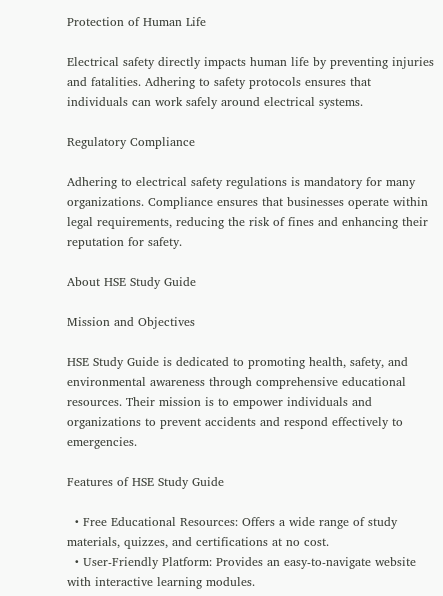Protection of Human Life

Electrical safety directly impacts human life by preventing injuries and fatalities. Adhering to safety protocols ensures that individuals can work safely around electrical systems.

Regulatory Compliance

Adhering to electrical safety regulations is mandatory for many organizations. Compliance ensures that businesses operate within legal requirements, reducing the risk of fines and enhancing their reputation for safety.

About HSE Study Guide

Mission and Objectives

HSE Study Guide is dedicated to promoting health, safety, and environmental awareness through comprehensive educational resources. Their mission is to empower individuals and organizations to prevent accidents and respond effectively to emergencies.

Features of HSE Study Guide

  • Free Educational Resources: Offers a wide range of study materials, quizzes, and certifications at no cost.
  • User-Friendly Platform: Provides an easy-to-navigate website with interactive learning modules.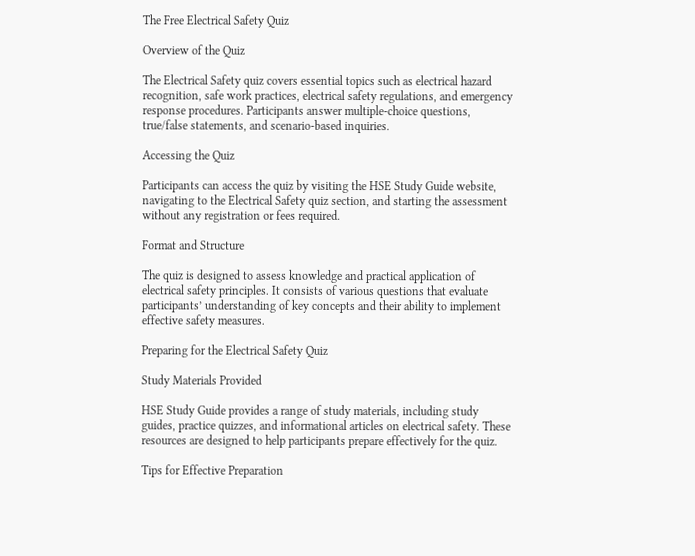The Free Electrical Safety Quiz

Overview of the Quiz

The Electrical Safety quiz covers essential topics such as electrical hazard recognition, safe work practices, electrical safety regulations, and emergency response procedures. Participants answer multiple-choice questions, true/false statements, and scenario-based inquiries.

Accessing the Quiz

Participants can access the quiz by visiting the HSE Study Guide website, navigating to the Electrical Safety quiz section, and starting the assessment without any registration or fees required.

Format and Structure

The quiz is designed to assess knowledge and practical application of electrical safety principles. It consists of various questions that evaluate participants’ understanding of key concepts and their ability to implement effective safety measures.

Preparing for the Electrical Safety Quiz

Study Materials Provided

HSE Study Guide provides a range of study materials, including study guides, practice quizzes, and informational articles on electrical safety. These resources are designed to help participants prepare effectively for the quiz.

Tips for Effective Preparation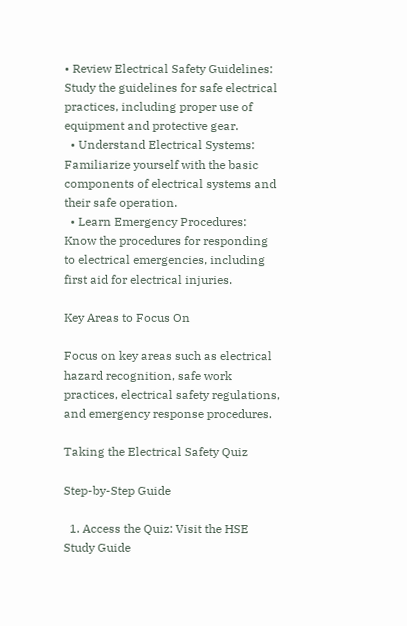• Review Electrical Safety Guidelines: Study the guidelines for safe electrical practices, including proper use of equipment and protective gear.
  • Understand Electrical Systems: Familiarize yourself with the basic components of electrical systems and their safe operation.
  • Learn Emergency Procedures: Know the procedures for responding to electrical emergencies, including first aid for electrical injuries.

Key Areas to Focus On

Focus on key areas such as electrical hazard recognition, safe work practices, electrical safety regulations, and emergency response procedures.

Taking the Electrical Safety Quiz

Step-by-Step Guide

  1. Access the Quiz: Visit the HSE Study Guide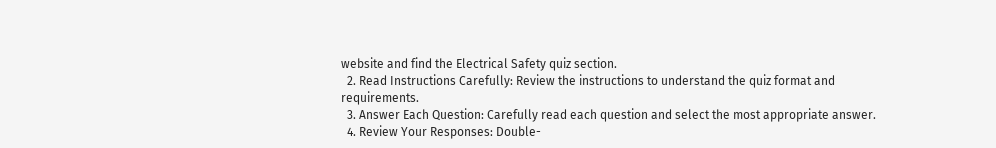website and find the Electrical Safety quiz section.
  2. Read Instructions Carefully: Review the instructions to understand the quiz format and requirements.
  3. Answer Each Question: Carefully read each question and select the most appropriate answer.
  4. Review Your Responses: Double-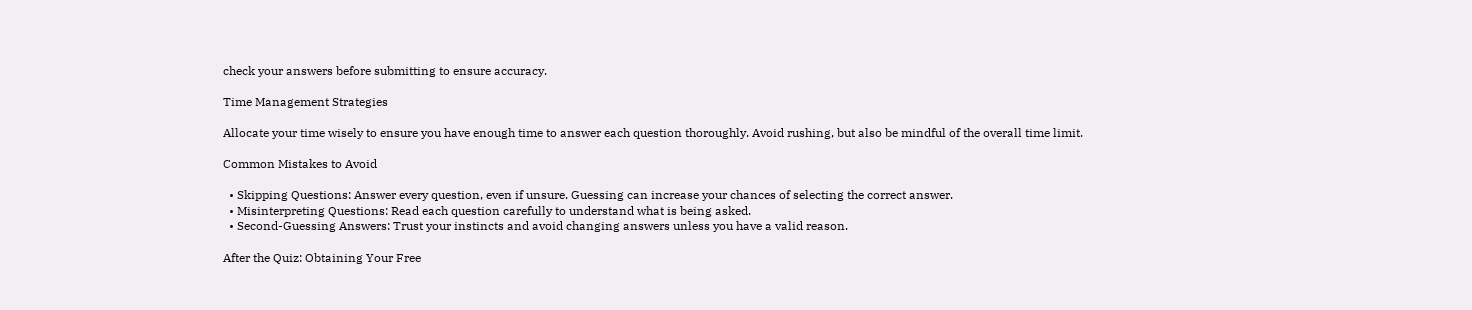check your answers before submitting to ensure accuracy.

Time Management Strategies

Allocate your time wisely to ensure you have enough time to answer each question thoroughly. Avoid rushing, but also be mindful of the overall time limit.

Common Mistakes to Avoid

  • Skipping Questions: Answer every question, even if unsure. Guessing can increase your chances of selecting the correct answer.
  • Misinterpreting Questions: Read each question carefully to understand what is being asked.
  • Second-Guessing Answers: Trust your instincts and avoid changing answers unless you have a valid reason.

After the Quiz: Obtaining Your Free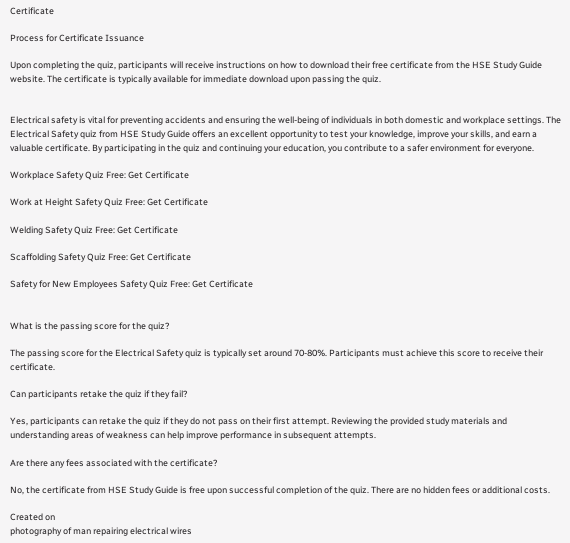Certificate

Process for Certificate Issuance

Upon completing the quiz, participants will receive instructions on how to download their free certificate from the HSE Study Guide website. The certificate is typically available for immediate download upon passing the quiz.


Electrical safety is vital for preventing accidents and ensuring the well-being of individuals in both domestic and workplace settings. The Electrical Safety quiz from HSE Study Guide offers an excellent opportunity to test your knowledge, improve your skills, and earn a valuable certificate. By participating in the quiz and continuing your education, you contribute to a safer environment for everyone.

Workplace Safety Quiz Free: Get Certificate

Work at Height Safety Quiz Free: Get Certificate

Welding Safety Quiz Free: Get Certificate

Scaffolding Safety Quiz Free: Get Certificate

Safety for New Employees Safety Quiz Free: Get Certificate


What is the passing score for the quiz?

The passing score for the Electrical Safety quiz is typically set around 70-80%. Participants must achieve this score to receive their certificate.

Can participants retake the quiz if they fail?

Yes, participants can retake the quiz if they do not pass on their first attempt. Reviewing the provided study materials and understanding areas of weakness can help improve performance in subsequent attempts.

Are there any fees associated with the certificate?

No, the certificate from HSE Study Guide is free upon successful completion of the quiz. There are no hidden fees or additional costs.

Created on
photography of man repairing electrical wires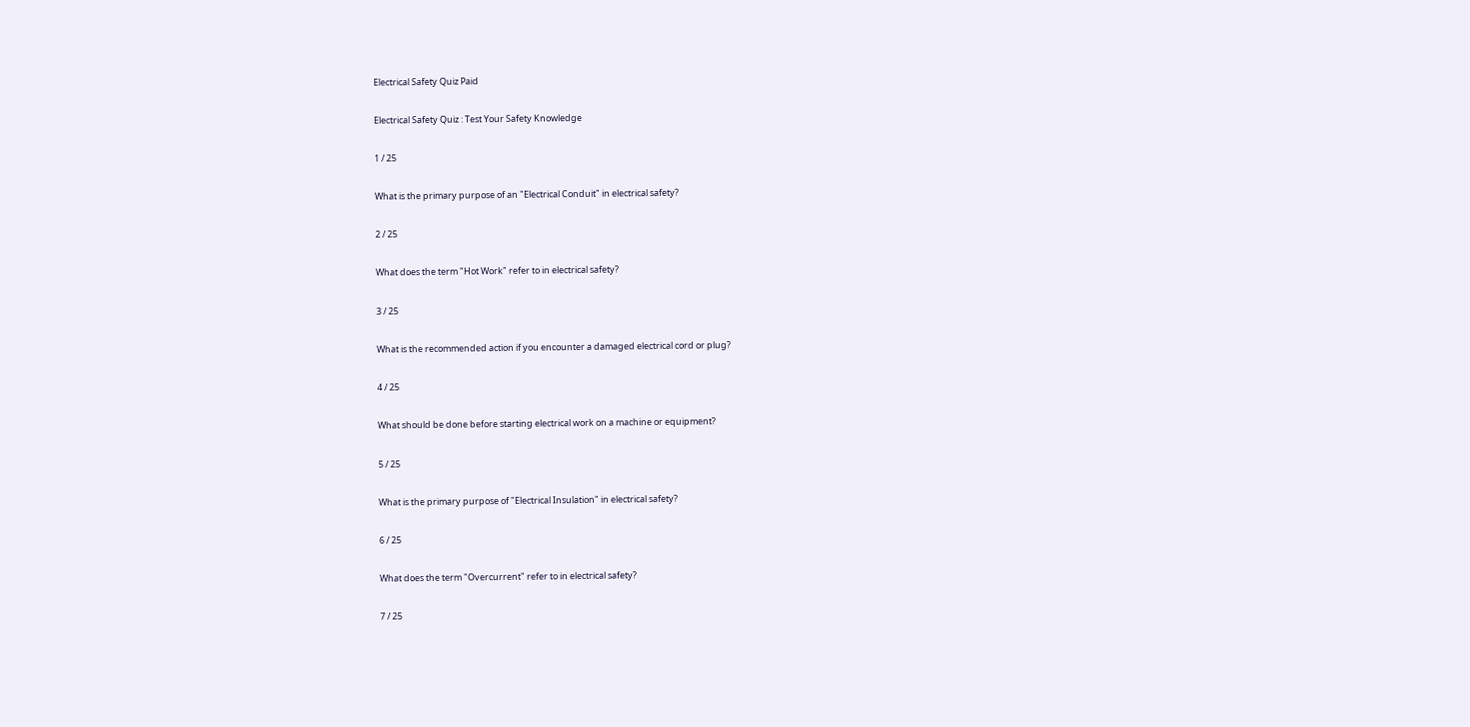Electrical Safety Quiz Paid

Electrical Safety Quiz : Test Your Safety Knowledge

1 / 25

What is the primary purpose of an "Electrical Conduit" in electrical safety?

2 / 25

What does the term "Hot Work" refer to in electrical safety?

3 / 25

What is the recommended action if you encounter a damaged electrical cord or plug?

4 / 25

What should be done before starting electrical work on a machine or equipment?

5 / 25

What is the primary purpose of "Electrical Insulation" in electrical safety?

6 / 25

What does the term "Overcurrent" refer to in electrical safety?

7 / 25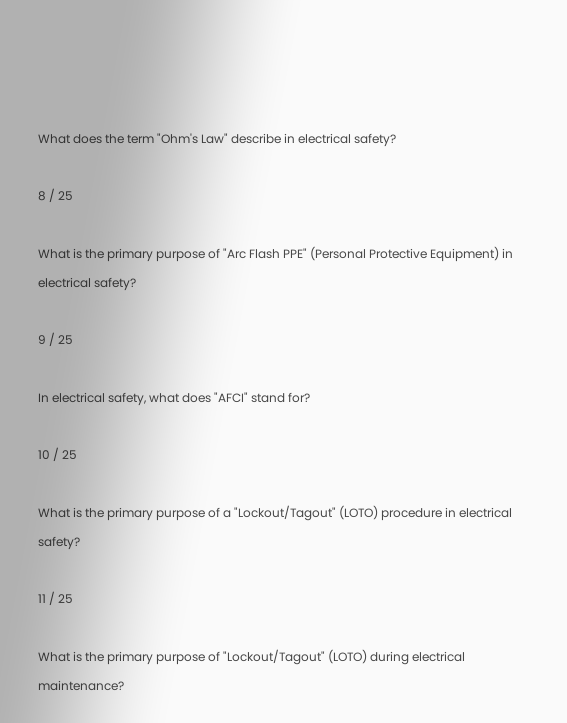What does the term "Ohm's Law" describe in electrical safety?

8 / 25

What is the primary purpose of "Arc Flash PPE" (Personal Protective Equipment) in electrical safety?

9 / 25

In electrical safety, what does "AFCI" stand for?

10 / 25

What is the primary purpose of a "Lockout/Tagout" (LOTO) procedure in electrical safety?

11 / 25

What is the primary purpose of "Lockout/Tagout" (LOTO) during electrical maintenance?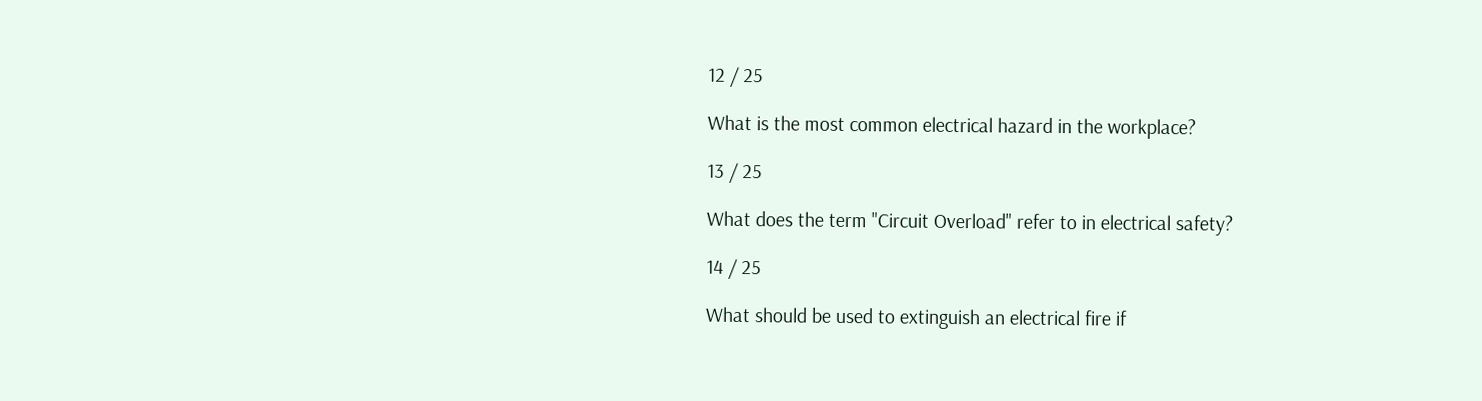12 / 25

What is the most common electrical hazard in the workplace?

13 / 25

What does the term "Circuit Overload" refer to in electrical safety?

14 / 25

What should be used to extinguish an electrical fire if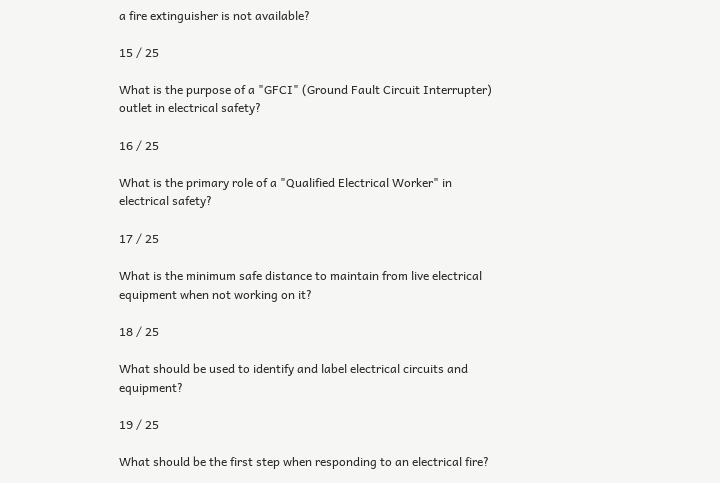a fire extinguisher is not available?

15 / 25

What is the purpose of a "GFCI" (Ground Fault Circuit Interrupter) outlet in electrical safety?

16 / 25

What is the primary role of a "Qualified Electrical Worker" in electrical safety?

17 / 25

What is the minimum safe distance to maintain from live electrical equipment when not working on it?

18 / 25

What should be used to identify and label electrical circuits and equipment?

19 / 25

What should be the first step when responding to an electrical fire?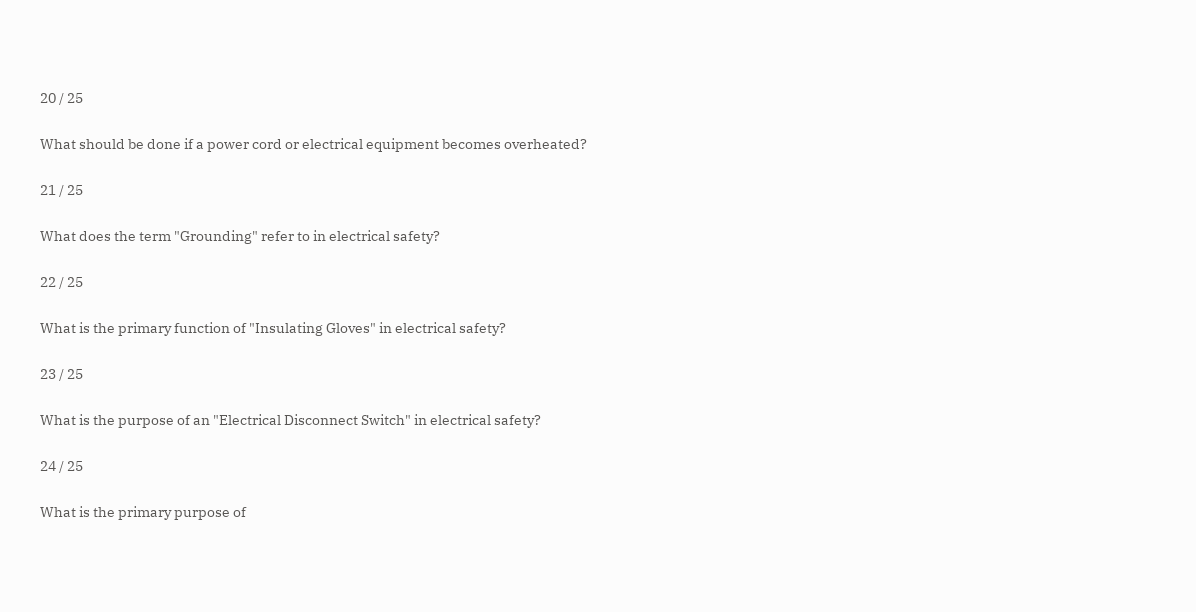20 / 25

What should be done if a power cord or electrical equipment becomes overheated?

21 / 25

What does the term "Grounding" refer to in electrical safety?

22 / 25

What is the primary function of "Insulating Gloves" in electrical safety?

23 / 25

What is the purpose of an "Electrical Disconnect Switch" in electrical safety?

24 / 25

What is the primary purpose of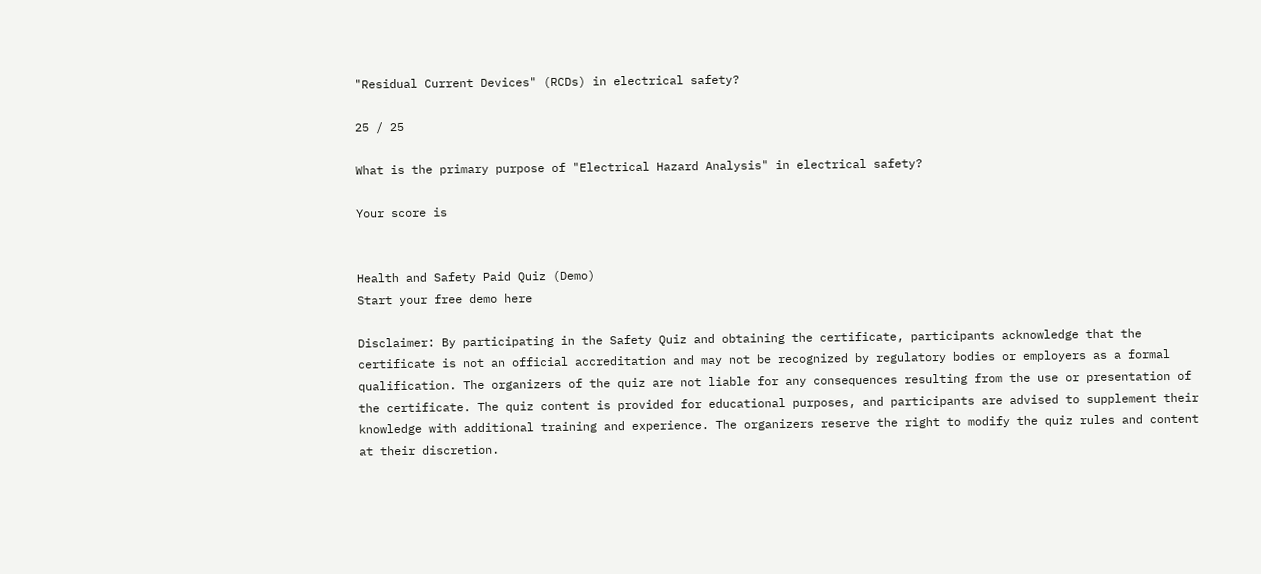"Residual Current Devices" (RCDs) in electrical safety?

25 / 25

What is the primary purpose of "Electrical Hazard Analysis" in electrical safety?

Your score is


Health and Safety Paid Quiz (Demo)
Start your free demo here

Disclaimer: By participating in the Safety Quiz and obtaining the certificate, participants acknowledge that the certificate is not an official accreditation and may not be recognized by regulatory bodies or employers as a formal qualification. The organizers of the quiz are not liable for any consequences resulting from the use or presentation of the certificate. The quiz content is provided for educational purposes, and participants are advised to supplement their knowledge with additional training and experience. The organizers reserve the right to modify the quiz rules and content at their discretion.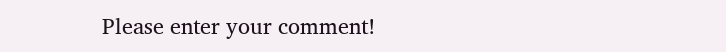Please enter your comment!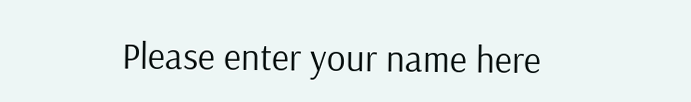Please enter your name here